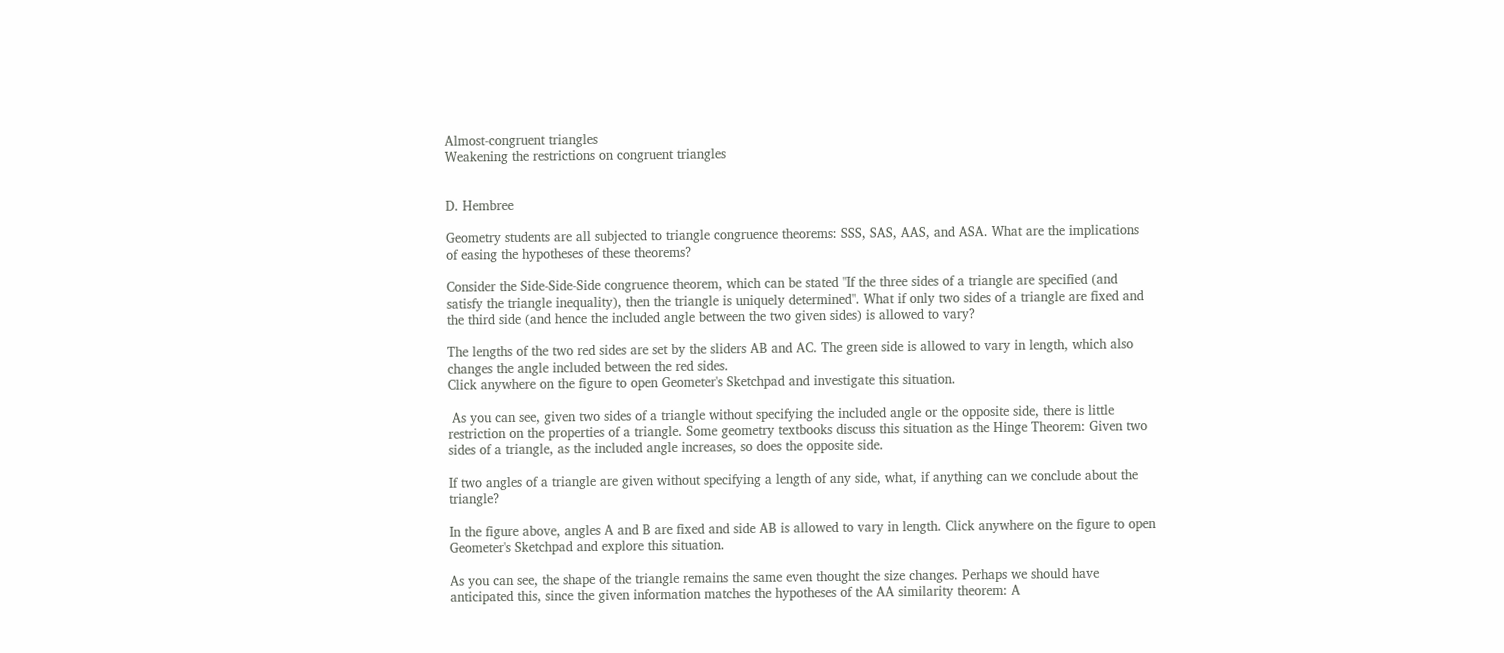Almost-congruent triangles
Weakening the restrictions on congruent triangles


D. Hembree

Geometry students are all subjected to triangle congruence theorems: SSS, SAS, AAS, and ASA. What are the implications of easing the hypotheses of these theorems?

Consider the Side-Side-Side congruence theorem, which can be stated "If the three sides of a triangle are specified (and satisfy the triangle inequality), then the triangle is uniquely determined". What if only two sides of a triangle are fixed and the third side (and hence the included angle between the two given sides) is allowed to vary?

The lengths of the two red sides are set by the sliders AB and AC. The green side is allowed to vary in length, which also changes the angle included between the red sides.
Click anywhere on the figure to open Geometer's Sketchpad and investigate this situation.

 As you can see, given two sides of a triangle without specifying the included angle or the opposite side, there is little restriction on the properties of a triangle. Some geometry textbooks discuss this situation as the Hinge Theorem: Given two sides of a triangle, as the included angle increases, so does the opposite side.

If two angles of a triangle are given without specifying a length of any side, what, if anything can we conclude about the triangle?

In the figure above, angles A and B are fixed and side AB is allowed to vary in length. Click anywhere on the figure to open Geometer's Sketchpad and explore this situation.

As you can see, the shape of the triangle remains the same even thought the size changes. Perhaps we should have anticipated this, since the given information matches the hypotheses of the AA similarity theorem: A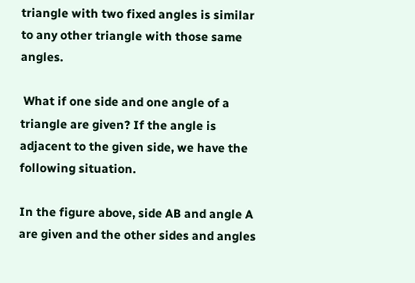triangle with two fixed angles is similar to any other triangle with those same angles.

 What if one side and one angle of a triangle are given? If the angle is adjacent to the given side, we have the following situation.

In the figure above, side AB and angle A are given and the other sides and angles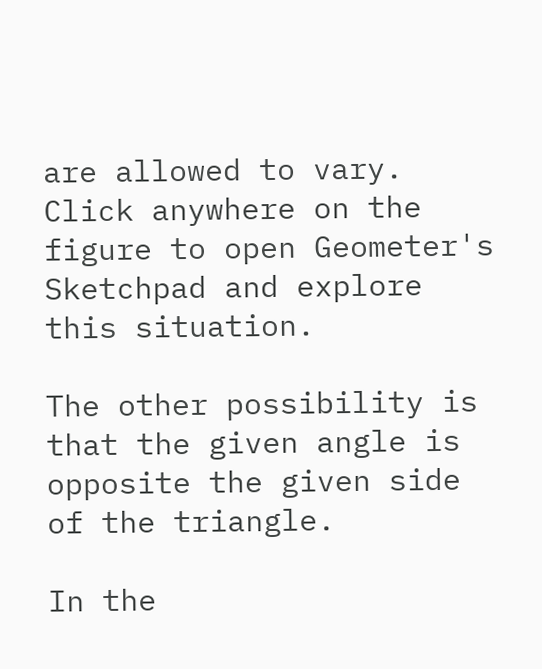are allowed to vary. Click anywhere on the figure to open Geometer's Sketchpad and explore this situation.

The other possibility is that the given angle is opposite the given side of the triangle.

In the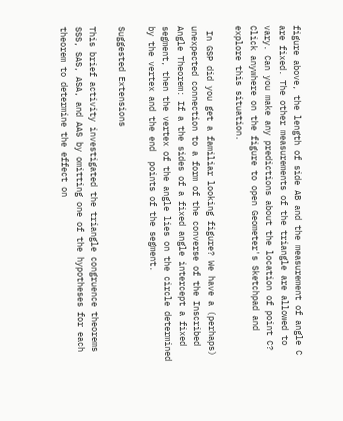figure above, the length of side AB and the measurement of angle C are fixed. The other measurements of the triangle are allowed to vary. Can you make any predictions about the location of point C?  Click anywhere on the figure to open Geometer's Sketchpad and explore this situation.

 In GSP did you get a familiar looking figure? We have a (perhaps) unexpected connection to a form of the converse of the Inscribed Angle Theorem: If a the sides of a fixed angle intercept a fixed segment, then the vertex of the angle lies on the circle determined by the vertex and the end  points of the segment.

Suggested Extensions

This brief activity investigated the triangle congruence theorems SSS, SAS, ASA, and AAS by omitting one of the hypotheses for each theorem to determine the effect on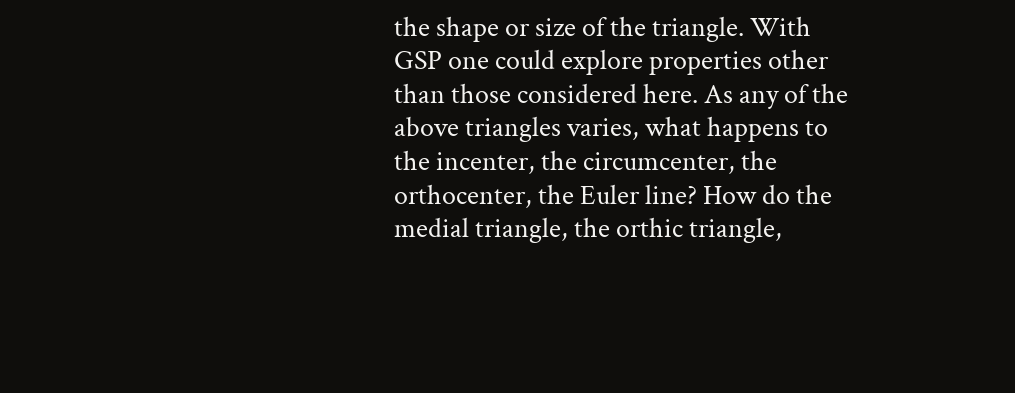the shape or size of the triangle. With GSP one could explore properties other than those considered here. As any of the above triangles varies, what happens to the incenter, the circumcenter, the orthocenter, the Euler line? How do the medial triangle, the orthic triangle,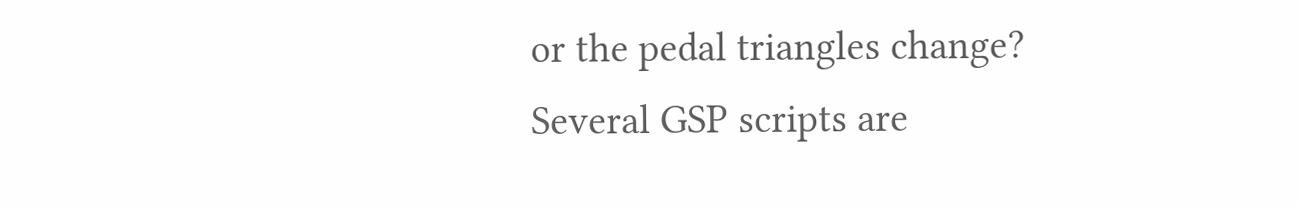or the pedal triangles change?
Several GSP scripts are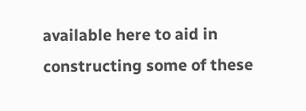available here to aid in constructing some of these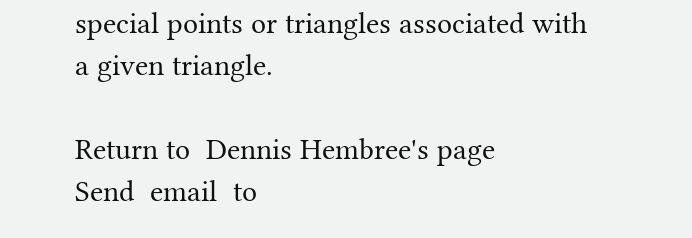special points or triangles associated with a given triangle.

Return to  Dennis Hembree's page
Send  email  to